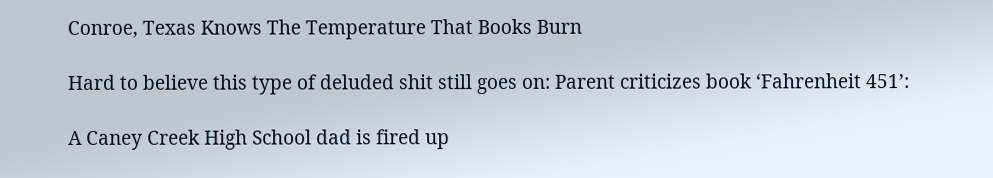Conroe, Texas Knows The Temperature That Books Burn

Hard to believe this type of deluded shit still goes on: Parent criticizes book ‘Fahrenheit 451’:

A Caney Creek High School dad is fired up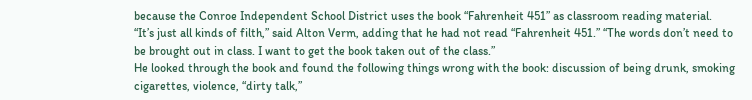because the Conroe Independent School District uses the book “Fahrenheit 451” as classroom reading material.
“It’s just all kinds of filth,” said Alton Verm, adding that he had not read “Fahrenheit 451.” “The words don’t need to be brought out in class. I want to get the book taken out of the class.”
He looked through the book and found the following things wrong with the book: discussion of being drunk, smoking cigarettes, violence, “dirty talk,”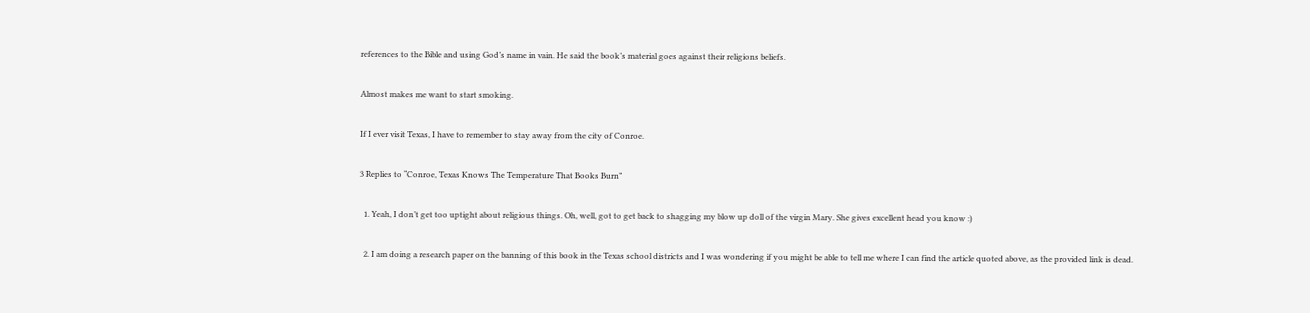references to the Bible and using God’s name in vain. He said the book’s material goes against their religions beliefs.

Almost makes me want to start smoking.

If I ever visit Texas, I have to remember to stay away from the city of Conroe.

3 Replies to “Conroe, Texas Knows The Temperature That Books Burn”

  1. Yeah, I don’t get too uptight about religious things. Oh, well, got to get back to shagging my blow up doll of the virgin Mary. She gives excellent head you know :)

  2. I am doing a research paper on the banning of this book in the Texas school districts and I was wondering if you might be able to tell me where I can find the article quoted above, as the provided link is dead.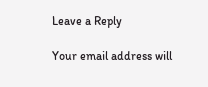Leave a Reply

Your email address will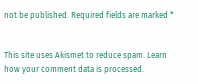not be published. Required fields are marked *


This site uses Akismet to reduce spam. Learn how your comment data is processed.